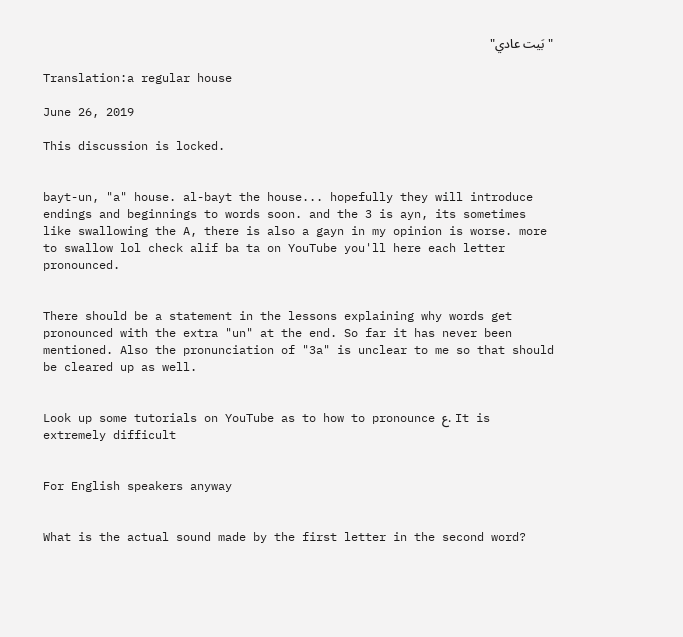"بَيت عادي"

Translation:a regular house

June 26, 2019

This discussion is locked.


bayt-un, "a" house. al-bayt the house... hopefully they will introduce endings and beginnings to words soon. and the 3 is ayn, its sometimes like swallowing the A, there is also a gayn in my opinion is worse. more to swallow lol check alif ba ta on YouTube you'll here each letter pronounced.


There should be a statement in the lessons explaining why words get pronounced with the extra "un" at the end. So far it has never been mentioned. Also the pronunciation of "3a" is unclear to me so that should be cleared up as well.


Look up some tutorials on YouTube as to how to pronounce ع. It is extremely difficult


For English speakers anyway


What is the actual sound made by the first letter in the second word?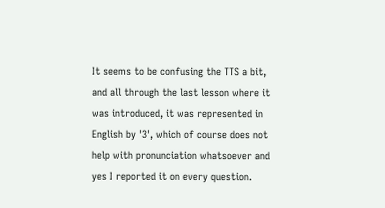It seems to be confusing the TTS a bit, and all through the last lesson where it was introduced, it was represented in English by '3', which of course does not help with pronunciation whatsoever and yes I reported it on every question.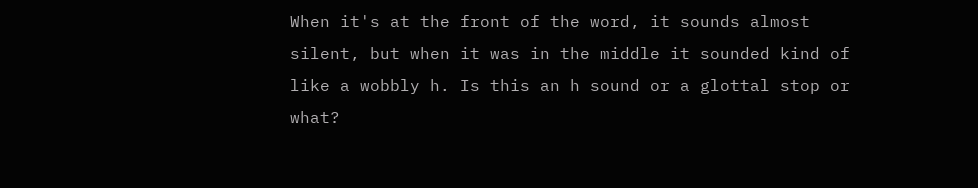When it's at the front of the word, it sounds almost silent, but when it was in the middle it sounded kind of like a wobbly h. Is this an h sound or a glottal stop or what?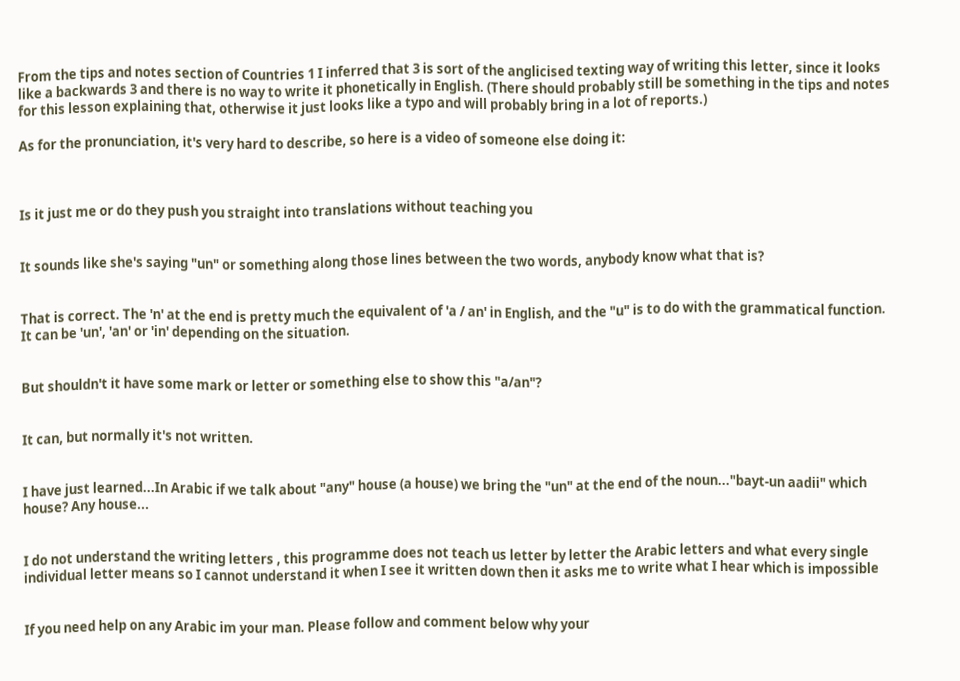From the tips and notes section of Countries 1 I inferred that 3 is sort of the anglicised texting way of writing this letter, since it looks like a backwards 3 and there is no way to write it phonetically in English. (There should probably still be something in the tips and notes for this lesson explaining that, otherwise it just looks like a typo and will probably bring in a lot of reports.)

As for the pronunciation, it's very hard to describe, so here is a video of someone else doing it:



Is it just me or do they push you straight into translations without teaching you


It sounds like she's saying "un" or something along those lines between the two words, anybody know what that is?


That is correct. The 'n' at the end is pretty much the equivalent of 'a / an' in English, and the "u" is to do with the grammatical function. It can be 'un', 'an' or 'in' depending on the situation.


But shouldn't it have some mark or letter or something else to show this "a/an"?


It can, but normally it's not written.


I have just learned...In Arabic if we talk about "any" house (a house) we bring the "un" at the end of the noun..."bayt-un aadii" which house? Any house...


I do not understand the writing letters , this programme does not teach us letter by letter the Arabic letters and what every single individual letter means so I cannot understand it when I see it written down then it asks me to write what I hear which is impossible


If you need help on any Arabic im your man. Please follow and comment below why your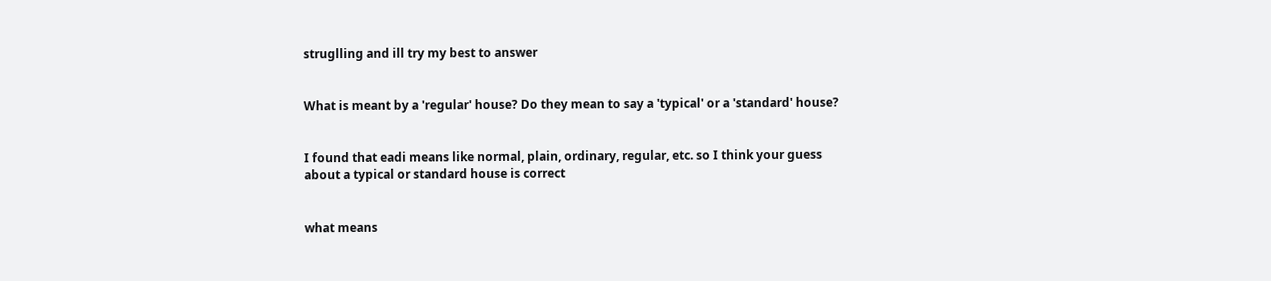struglling and ill try my best to answer


What is meant by a 'regular' house? Do they mean to say a 'typical' or a 'standard' house?


I found that eadi means like normal, plain, ordinary, regular, etc. so I think your guess about a typical or standard house is correct


what means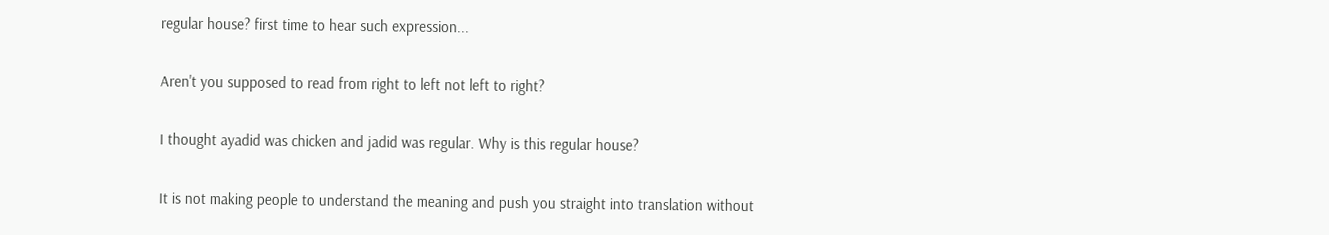regular house? first time to hear such expression...


Aren't you supposed to read from right to left not left to right?


I thought ayadid was chicken and jadid was regular. Why is this regular house?


It is not making people to understand the meaning and push you straight into translation without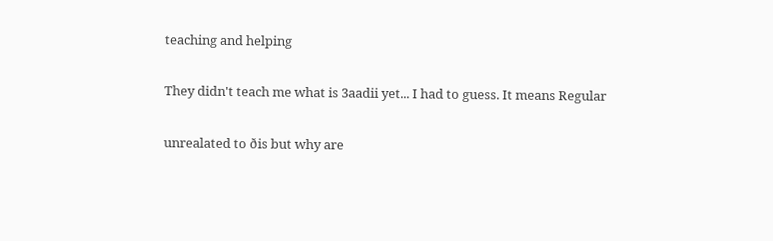teaching and helping


They didn't teach me what is 3aadii yet... I had to guess. It means Regular


unrealated to ðis but why are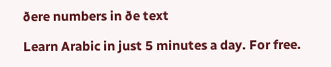ðere numbers in ðe text

Learn Arabic in just 5 minutes a day. For free.